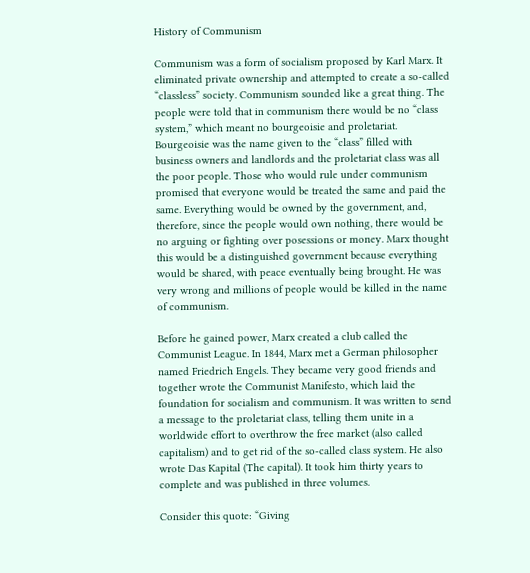History of Communism

Communism was a form of socialism proposed by Karl Marx. It eliminated private ownership and attempted to create a so-called “classless” society. Communism sounded like a great thing. The people were told that in communism there would be no “class system,” which meant no bourgeoisie and proletariat. Bourgeoisie was the name given to the “class” filled with business owners and landlords and the proletariat class was all the poor people. Those who would rule under communism promised that everyone would be treated the same and paid the same. Everything would be owned by the government, and, therefore, since the people would own nothing, there would be no arguing or fighting over posessions or money. Marx thought this would be a distinguished government because everything would be shared, with peace eventually being brought. He was very wrong and millions of people would be killed in the name of communism.

Before he gained power, Marx created a club called the Communist League. In 1844, Marx met a German philosopher named Friedrich Engels. They became very good friends and together wrote the Communist Manifesto, which laid the foundation for socialism and communism. It was written to send a message to the proletariat class, telling them unite in a worldwide effort to overthrow the free market (also called capitalism) and to get rid of the so-called class system. He also wrote Das Kapital (The capital). It took him thirty years to complete and was published in three volumes.

Consider this quote: “Giving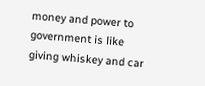money and power to government is like giving whiskey and car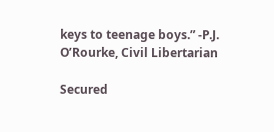keys to teenage boys.” -P.J. O’Rourke, Civil Libertarian

Secured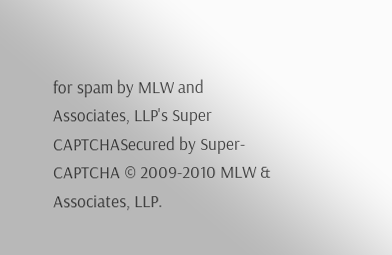for spam by MLW and Associates, LLP's Super CAPTCHASecured by Super-CAPTCHA © 2009-2010 MLW & Associates, LLP.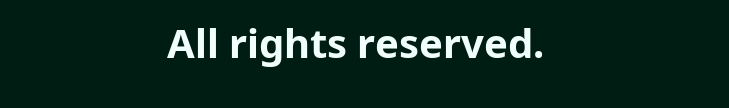All rights reserved.